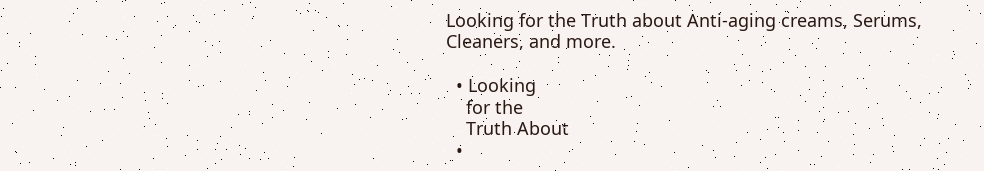Looking for the Truth about Anti-aging creams, Serums, Cleaners, and more.

  • Looking
    for the
    Truth About
  •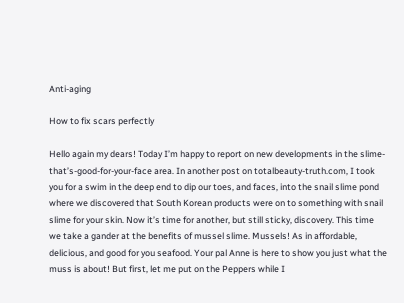Anti-aging

How to fix scars perfectly

Hello again my dears! Today I’m happy to report on new developments in the slime-that’s-good-for-your-face area. In another post on totalbeauty-truth.com, I took you for a swim in the deep end to dip our toes, and faces, into the snail slime pond where we discovered that South Korean products were on to something with snail slime for your skin. Now it’s time for another, but still sticky, discovery. This time we take a gander at the benefits of mussel slime. Mussels! As in affordable, delicious, and good for you seafood. Your pal Anne is here to show you just what the muss is about! But first, let me put on the Peppers while I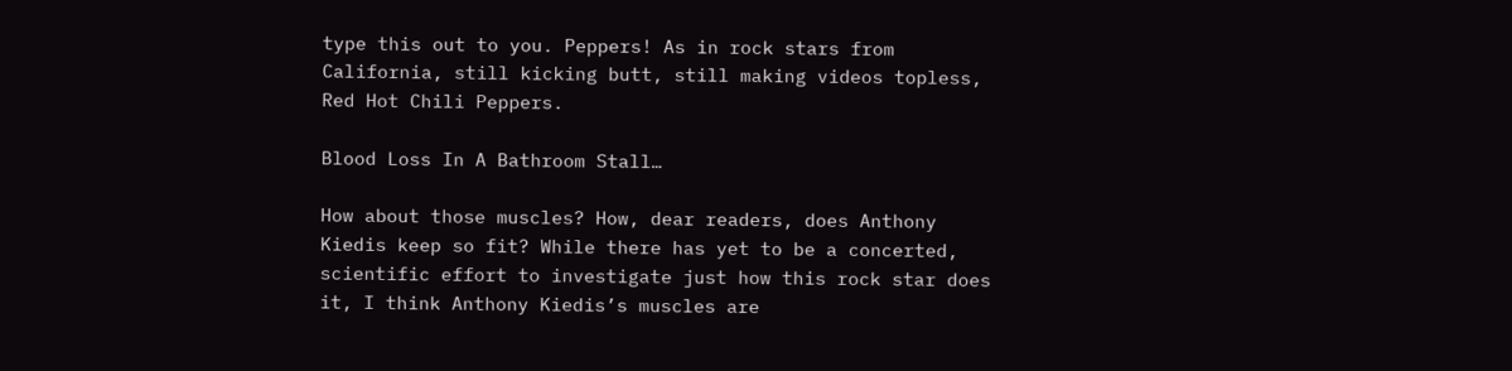type this out to you. Peppers! As in rock stars from California, still kicking butt, still making videos topless, Red Hot Chili Peppers.

Blood Loss In A Bathroom Stall…

How about those muscles? How, dear readers, does Anthony Kiedis keep so fit? While there has yet to be a concerted, scientific effort to investigate just how this rock star does it, I think Anthony Kiedis’s muscles are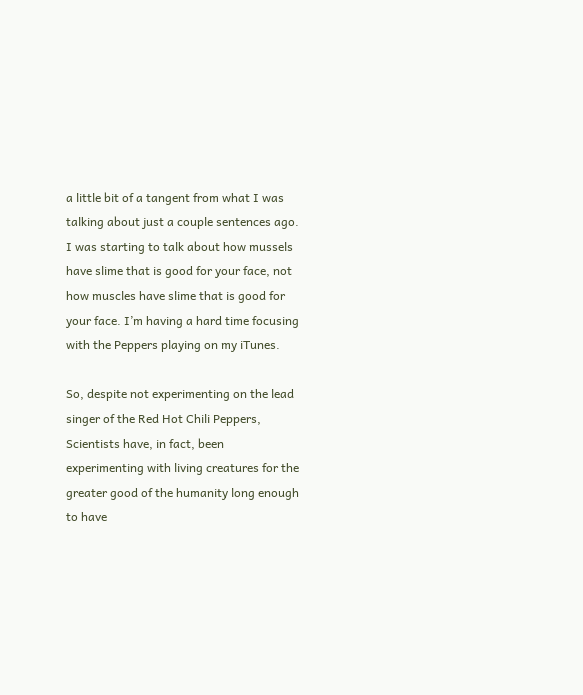a little bit of a tangent from what I was talking about just a couple sentences ago. I was starting to talk about how mussels have slime that is good for your face, not how muscles have slime that is good for your face. I’m having a hard time focusing with the Peppers playing on my iTunes.

So, despite not experimenting on the lead singer of the Red Hot Chili Peppers, Scientists have, in fact, been experimenting with living creatures for the greater good of the humanity long enough to have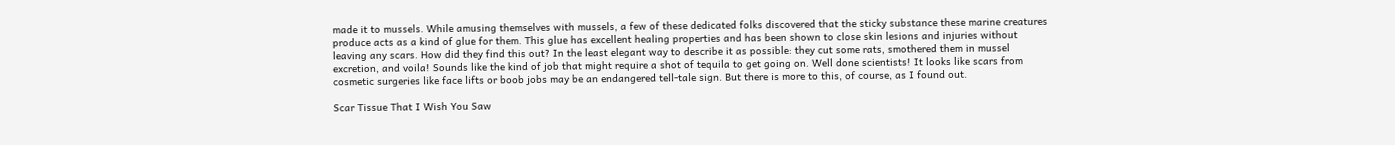made it to mussels. While amusing themselves with mussels, a few of these dedicated folks discovered that the sticky substance these marine creatures produce acts as a kind of glue for them. This glue has excellent healing properties and has been shown to close skin lesions and injuries without leaving any scars. How did they find this out? In the least elegant way to describe it as possible: they cut some rats, smothered them in mussel excretion, and voila! Sounds like the kind of job that might require a shot of tequila to get going on. Well done scientists! It looks like scars from cosmetic surgeries like face lifts or boob jobs may be an endangered tell-tale sign. But there is more to this, of course, as I found out.

Scar Tissue That I Wish You Saw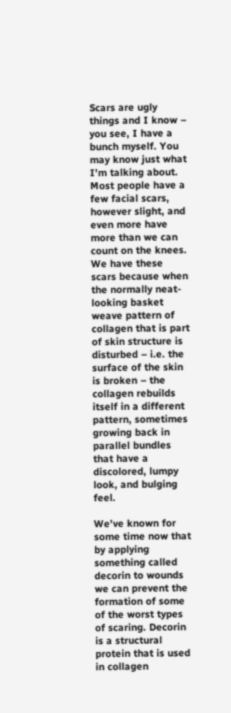Scars are ugly things and I know – you see, I have a bunch myself. You may know just what I’m talking about. Most people have a few facial scars, however slight, and even more have more than we can count on the knees. We have these scars because when the normally neat-looking basket weave pattern of collagen that is part of skin structure is disturbed – i.e. the surface of the skin is broken – the collagen rebuilds itself in a different pattern, sometimes growing back in parallel bundles that have a discolored, lumpy look, and bulging feel.

We’ve known for some time now that by applying something called decorin to wounds we can prevent the formation of some of the worst types of scaring. Decorin is a structural protein that is used in collagen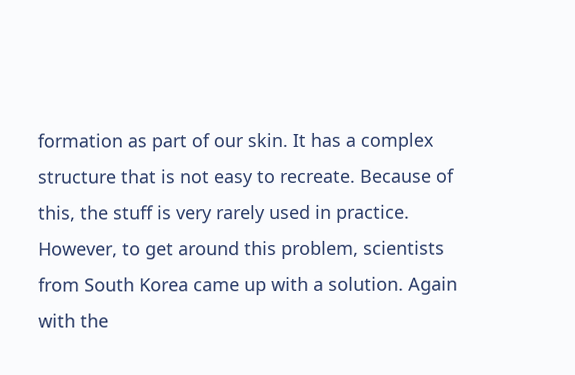formation as part of our skin. It has a complex structure that is not easy to recreate. Because of this, the stuff is very rarely used in practice. However, to get around this problem, scientists from South Korea came up with a solution. Again with the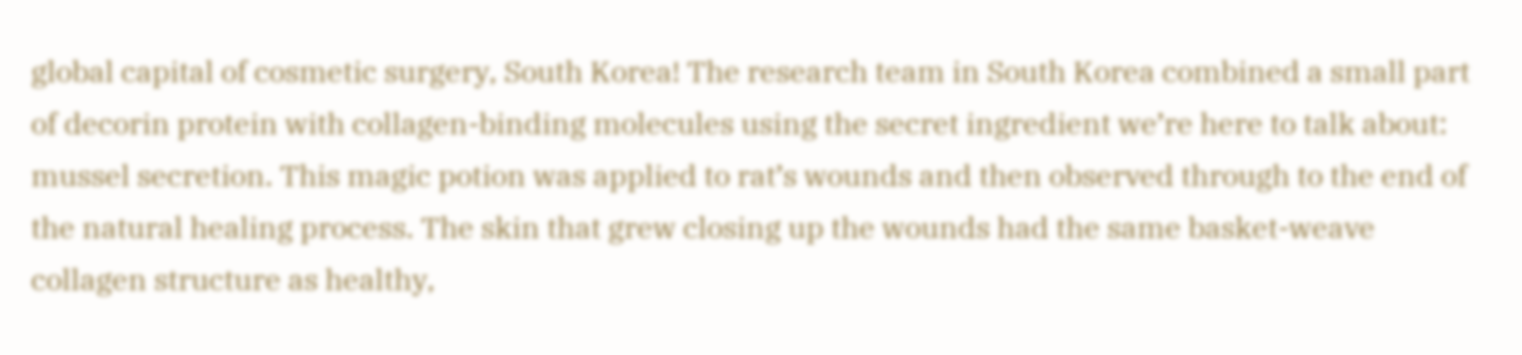global capital of cosmetic surgery, South Korea! The research team in South Korea combined a small part of decorin protein with collagen-binding molecules using the secret ingredient we’re here to talk about: mussel secretion. This magic potion was applied to rat’s wounds and then observed through to the end of the natural healing process. The skin that grew closing up the wounds had the same basket-weave collagen structure as healthy,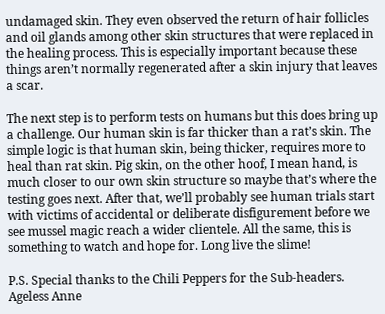undamaged skin. They even observed the return of hair follicles and oil glands among other skin structures that were replaced in the healing process. This is especially important because these things aren’t normally regenerated after a skin injury that leaves a scar.

The next step is to perform tests on humans but this does bring up a challenge. Our human skin is far thicker than a rat’s skin. The simple logic is that human skin, being thicker, requires more to heal than rat skin. Pig skin, on the other hoof, I mean hand, is much closer to our own skin structure so maybe that’s where the testing goes next. After that, we’ll probably see human trials start with victims of accidental or deliberate disfigurement before we see mussel magic reach a wider clientele. All the same, this is something to watch and hope for. Long live the slime!

P.S. Special thanks to the Chili Peppers for the Sub-headers.
Ageless Anne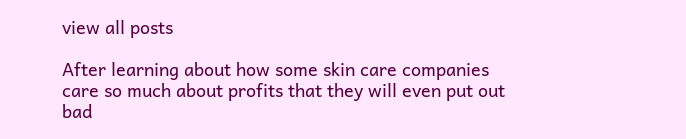view all posts

After learning about how some skin care companies care so much about profits that they will even put out bad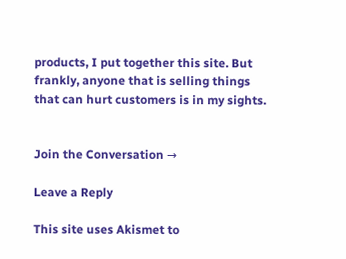products, I put together this site. But frankly, anyone that is selling things that can hurt customers is in my sights.


Join the Conversation →

Leave a Reply

This site uses Akismet to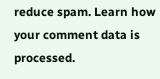reduce spam. Learn how your comment data is processed.